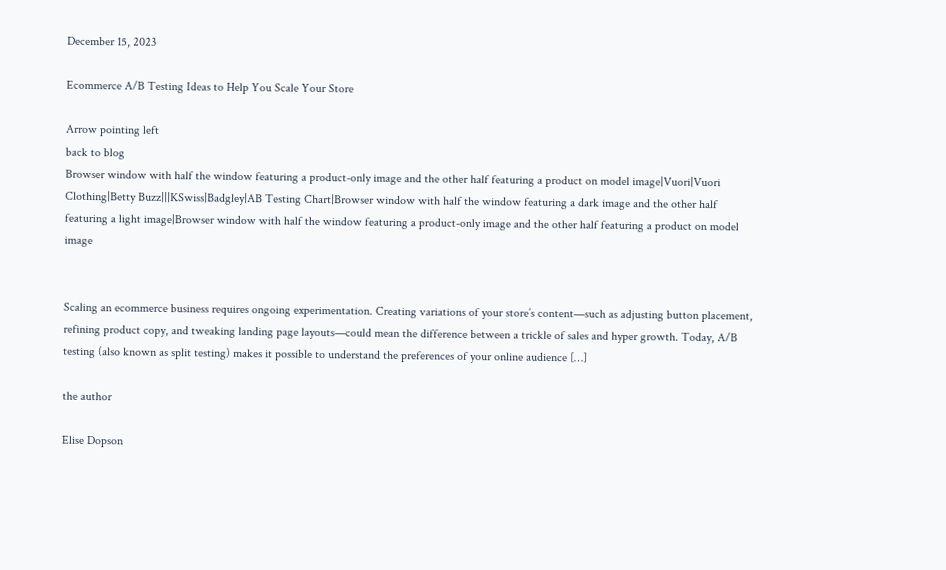December 15, 2023

Ecommerce A/B Testing Ideas to Help You Scale Your Store

Arrow pointing left
back to blog
Browser window with half the window featuring a product-only image and the other half featuring a product on model image|Vuori|Vuori Clothing|Betty Buzz|||KSwiss|Badgley|AB Testing Chart|Browser window with half the window featuring a dark image and the other half featuring a light image|Browser window with half the window featuring a product-only image and the other half featuring a product on model image


Scaling an ecommerce business requires ongoing experimentation. Creating variations of your store’s content—such as adjusting button placement, refining product copy, and tweaking landing page layouts—could mean the difference between a trickle of sales and hyper growth. Today, A/B testing (also known as split testing) makes it possible to understand the preferences of your online audience […]

the author

Elise Dopson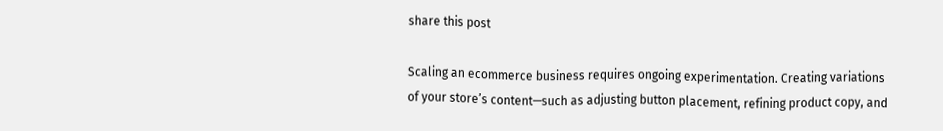share this post

Scaling an ecommerce business requires ongoing experimentation. Creating variations of your store’s content—such as adjusting button placement, refining product copy, and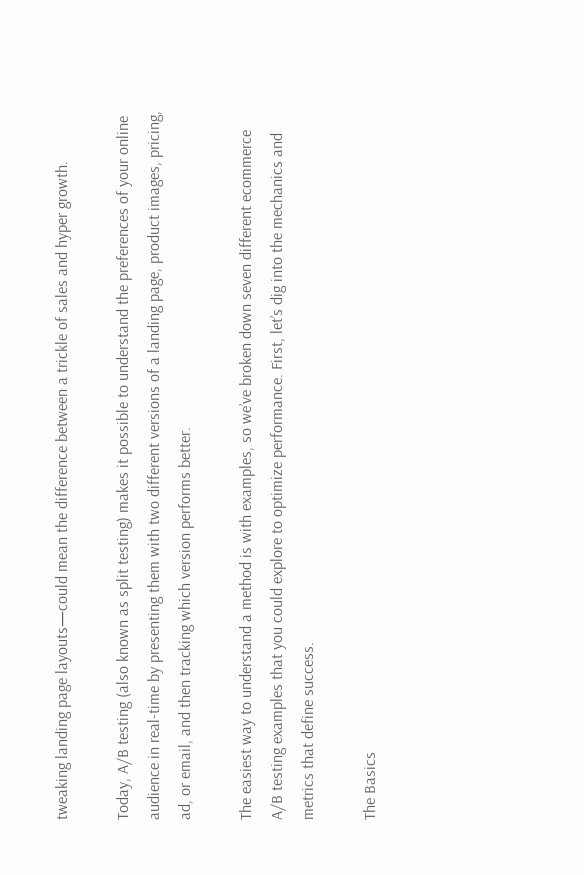tweaking landing page layouts—could mean the difference between a trickle of sales and hyper growth.

Today, A/B testing (also known as split testing) makes it possible to understand the preferences of your online audience in real-time by presenting them with two different versions of a landing page, product images, pricing, ad, or email, and then tracking which version performs better.

The easiest way to understand a method is with examples, so we’ve broken down seven different ecommerce A/B testing examples that you could explore to optimize performance. First, let’s dig into the mechanics and metrics that define success.

The Basics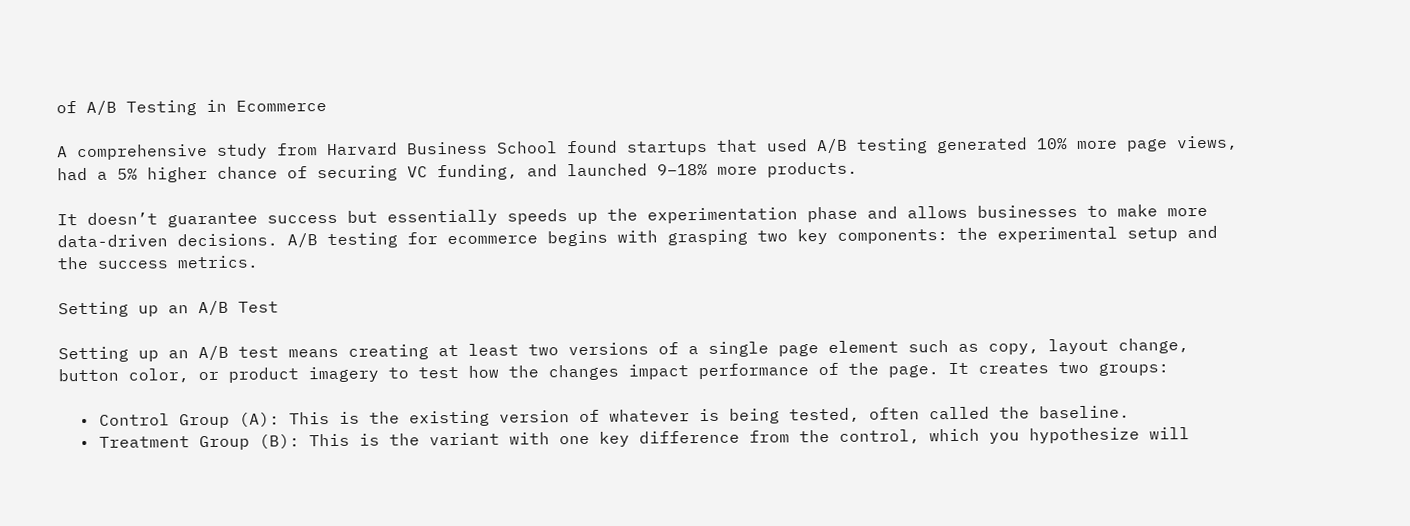of A/B Testing in Ecommerce

A comprehensive study from Harvard Business School found startups that used A/B testing generated 10% more page views, had a 5% higher chance of securing VC funding, and launched 9–18% more products.

It doesn’t guarantee success but essentially speeds up the experimentation phase and allows businesses to make more data-driven decisions. A/B testing for ecommerce begins with grasping two key components: the experimental setup and the success metrics.

Setting up an A/B Test

Setting up an A/B test means creating at least two versions of a single page element such as copy, layout change, button color, or product imagery to test how the changes impact performance of the page. It creates two groups:

  • Control Group (A): This is the existing version of whatever is being tested, often called the baseline.
  • Treatment Group (B): This is the variant with one key difference from the control, which you hypothesize will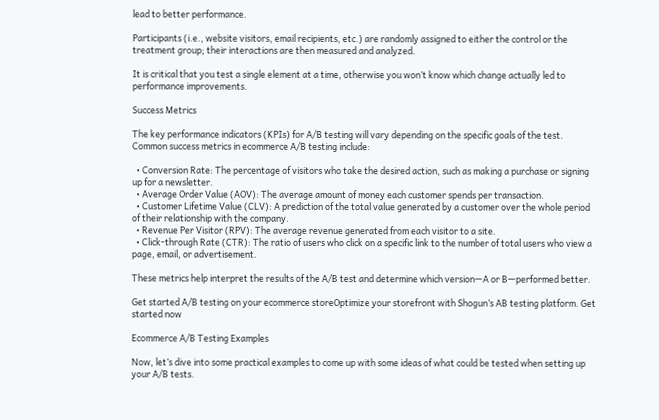lead to better performance.

Participants (i.e., website visitors, email recipients, etc.) are randomly assigned to either the control or the treatment group; their interactions are then measured and analyzed.

It is critical that you test a single element at a time, otherwise you won’t know which change actually led to performance improvements.

Success Metrics

The key performance indicators (KPIs) for A/B testing will vary depending on the specific goals of the test. Common success metrics in ecommerce A/B testing include:

  • Conversion Rate: The percentage of visitors who take the desired action, such as making a purchase or signing up for a newsletter.
  • Average Order Value (AOV): The average amount of money each customer spends per transaction.
  • Customer Lifetime Value (CLV): A prediction of the total value generated by a customer over the whole period of their relationship with the company.
  • Revenue Per Visitor (RPV): The average revenue generated from each visitor to a site.
  • Click-through Rate (CTR): The ratio of users who click on a specific link to the number of total users who view a page, email, or advertisement.

These metrics help interpret the results of the A/B test and determine which version—A or B—performed better.

Get started A/B testing on your ecommerce storeOptimize your storefront with Shogun’s AB testing platform. Get started now

Ecommerce A/B Testing Examples

Now, let’s dive into some practical examples to come up with some ideas of what could be tested when setting up your A/B tests.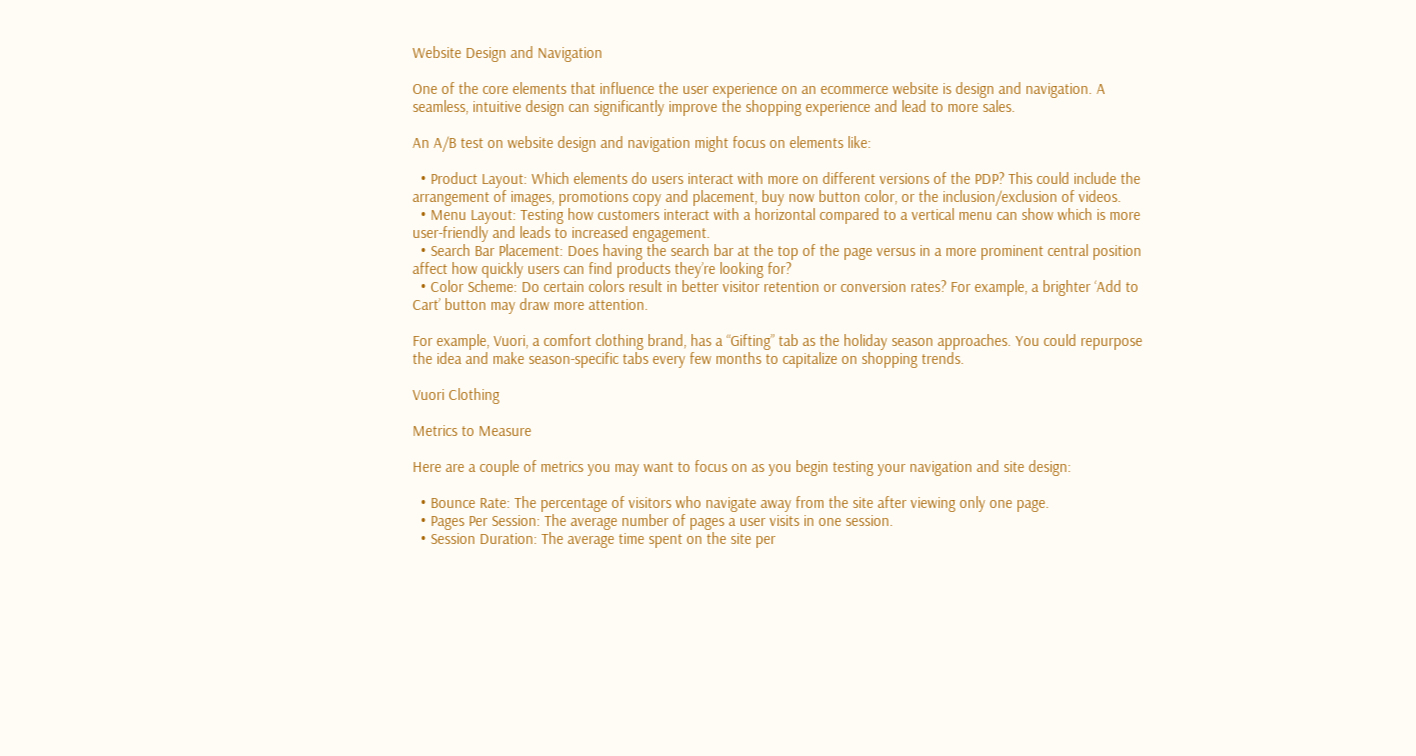Website Design and Navigation

One of the core elements that influence the user experience on an ecommerce website is design and navigation. A seamless, intuitive design can significantly improve the shopping experience and lead to more sales.

An A/B test on website design and navigation might focus on elements like:

  • Product Layout: Which elements do users interact with more on different versions of the PDP? This could include the arrangement of images, promotions copy and placement, buy now button color, or the inclusion/exclusion of videos.
  • Menu Layout: Testing how customers interact with a horizontal compared to a vertical menu can show which is more user-friendly and leads to increased engagement.
  • Search Bar Placement: Does having the search bar at the top of the page versus in a more prominent central position affect how quickly users can find products they’re looking for?
  • Color Scheme: Do certain colors result in better visitor retention or conversion rates? For example, a brighter ‘Add to Cart’ button may draw more attention.

For example, Vuori, a comfort clothing brand, has a “Gifting” tab as the holiday season approaches. You could repurpose the idea and make season-specific tabs every few months to capitalize on shopping trends.

Vuori Clothing

Metrics to Measure

Here are a couple of metrics you may want to focus on as you begin testing your navigation and site design:

  • Bounce Rate: The percentage of visitors who navigate away from the site after viewing only one page.
  • Pages Per Session: The average number of pages a user visits in one session.
  • Session Duration: The average time spent on the site per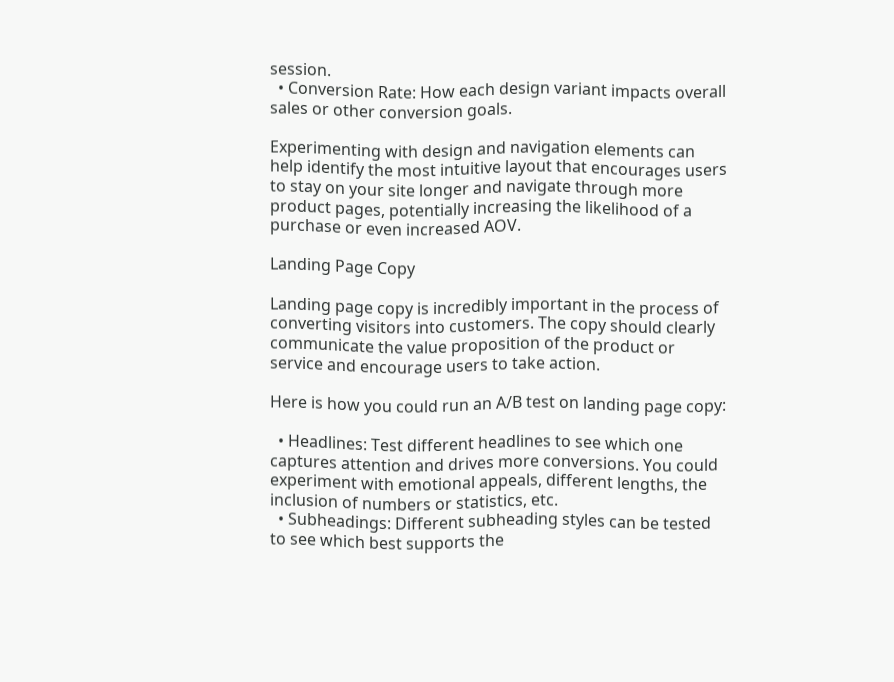session.
  • Conversion Rate: How each design variant impacts overall sales or other conversion goals.

Experimenting with design and navigation elements can help identify the most intuitive layout that encourages users to stay on your site longer and navigate through more product pages, potentially increasing the likelihood of a purchase or even increased AOV.

Landing Page Copy

Landing page copy is incredibly important in the process of converting visitors into customers. The copy should clearly communicate the value proposition of the product or service and encourage users to take action.

Here is how you could run an A/B test on landing page copy:

  • Headlines: Test different headlines to see which one captures attention and drives more conversions. You could experiment with emotional appeals, different lengths, the inclusion of numbers or statistics, etc.
  • Subheadings: Different subheading styles can be tested to see which best supports the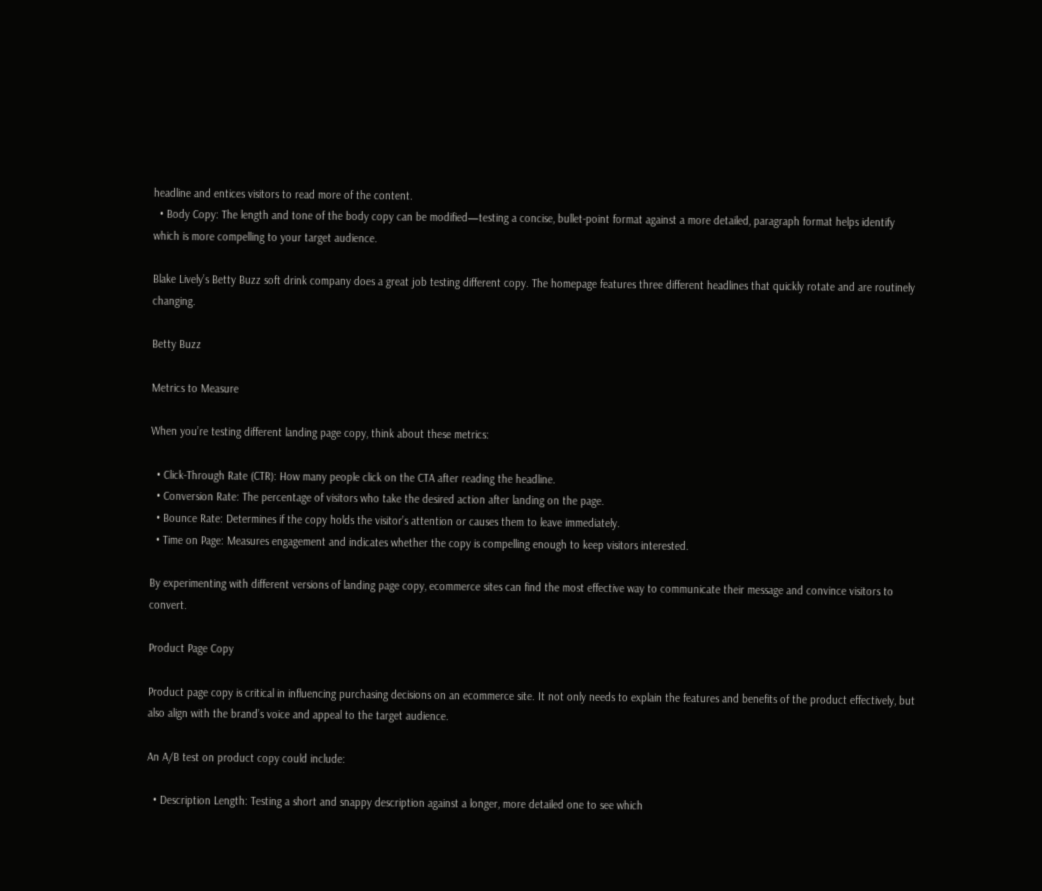headline and entices visitors to read more of the content.
  • Body Copy: The length and tone of the body copy can be modified—testing a concise, bullet-point format against a more detailed, paragraph format helps identify which is more compelling to your target audience.

Blake Lively’s Betty Buzz soft drink company does a great job testing different copy. The homepage features three different headlines that quickly rotate and are routinely changing.

Betty Buzz

Metrics to Measure

When you’re testing different landing page copy, think about these metrics:

  • Click-Through Rate (CTR): How many people click on the CTA after reading the headline.
  • Conversion Rate: The percentage of visitors who take the desired action after landing on the page.
  • Bounce Rate: Determines if the copy holds the visitor’s attention or causes them to leave immediately.
  • Time on Page: Measures engagement and indicates whether the copy is compelling enough to keep visitors interested.

By experimenting with different versions of landing page copy, ecommerce sites can find the most effective way to communicate their message and convince visitors to convert.

Product Page Copy

Product page copy is critical in influencing purchasing decisions on an ecommerce site. It not only needs to explain the features and benefits of the product effectively, but also align with the brand’s voice and appeal to the target audience.

An A/B test on product copy could include:

  • Description Length: Testing a short and snappy description against a longer, more detailed one to see which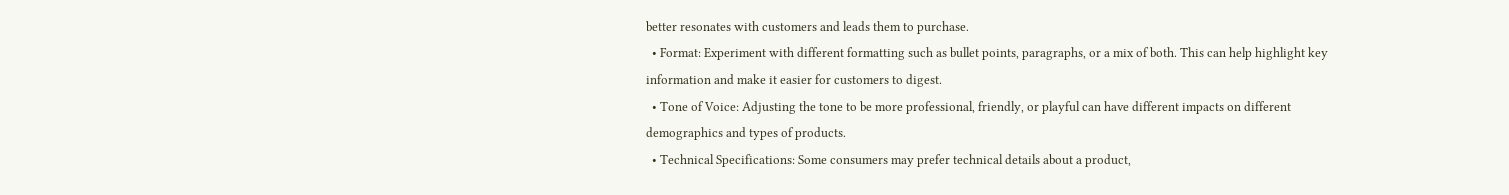better resonates with customers and leads them to purchase.
  • Format: Experiment with different formatting such as bullet points, paragraphs, or a mix of both. This can help highlight key information and make it easier for customers to digest.
  • Tone of Voice: Adjusting the tone to be more professional, friendly, or playful can have different impacts on different demographics and types of products.
  • Technical Specifications: Some consumers may prefer technical details about a product,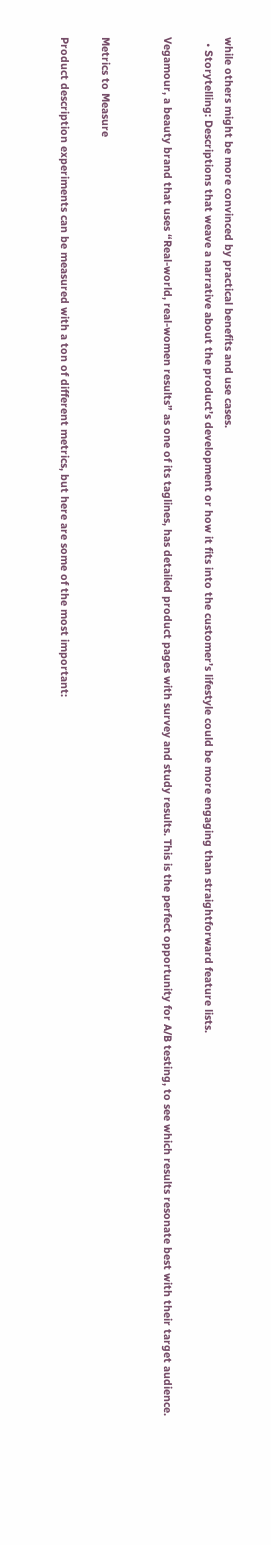while others might be more convinced by practical benefits and use cases.
  • Storytelling: Descriptions that weave a narrative about the product’s development or how it fits into the customer’s lifestyle could be more engaging than straightforward feature lists.

Vegamour, a beauty brand that uses “Real-world, real-women results” as one of its taglines, has detailed product pages with survey and study results. This is the perfect opportunity for A/B testing, to see which results resonate best with their target audience.


Metrics to Measure

Product description experiments can be measured with a ton of different metrics, but here are some of the most important: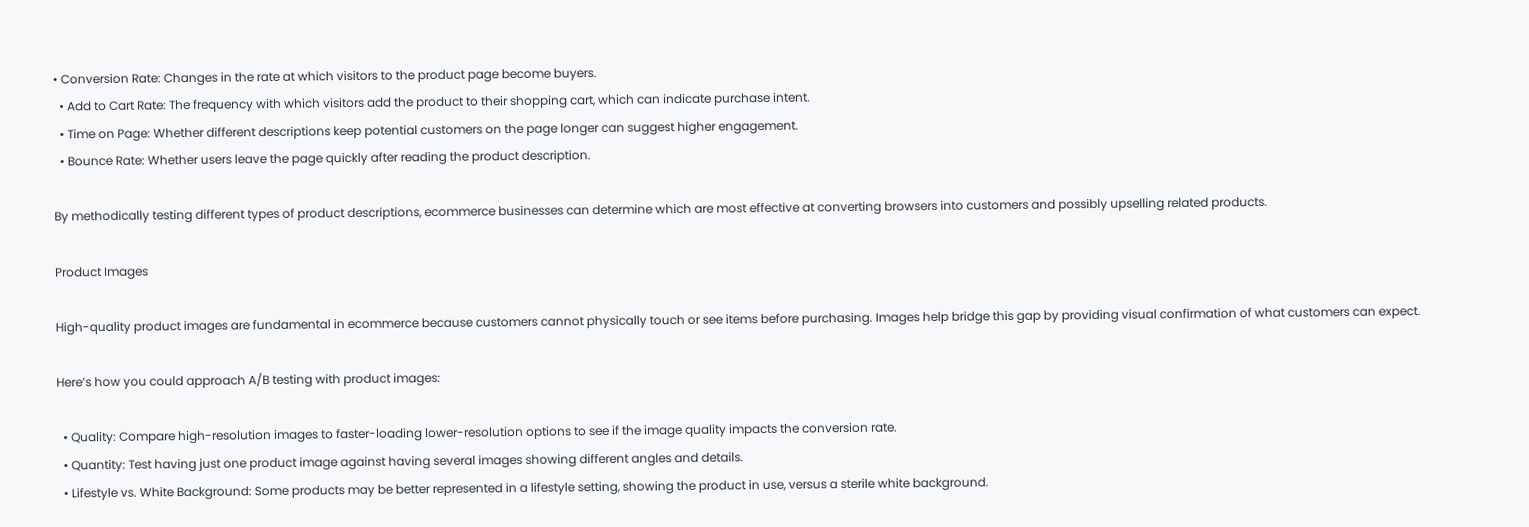• Conversion Rate: Changes in the rate at which visitors to the product page become buyers.
  • Add to Cart Rate: The frequency with which visitors add the product to their shopping cart, which can indicate purchase intent.
  • Time on Page: Whether different descriptions keep potential customers on the page longer can suggest higher engagement.
  • Bounce Rate: Whether users leave the page quickly after reading the product description.

By methodically testing different types of product descriptions, ecommerce businesses can determine which are most effective at converting browsers into customers and possibly upselling related products.

Product Images

High-quality product images are fundamental in ecommerce because customers cannot physically touch or see items before purchasing. Images help bridge this gap by providing visual confirmation of what customers can expect.

Here’s how you could approach A/B testing with product images:

  • Quality: Compare high-resolution images to faster-loading lower-resolution options to see if the image quality impacts the conversion rate.
  • Quantity: Test having just one product image against having several images showing different angles and details.
  • Lifestyle vs. White Background: Some products may be better represented in a lifestyle setting, showing the product in use, versus a sterile white background.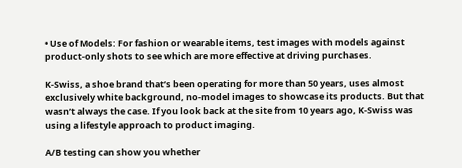• Use of Models: For fashion or wearable items, test images with models against product-only shots to see which are more effective at driving purchases.

K-Swiss, a shoe brand that’s been operating for more than 50 years, uses almost exclusively white background, no-model images to showcase its products. But that wasn’t always the case. If you look back at the site from 10 years ago, K-Swiss was using a lifestyle approach to product imaging.

A/B testing can show you whether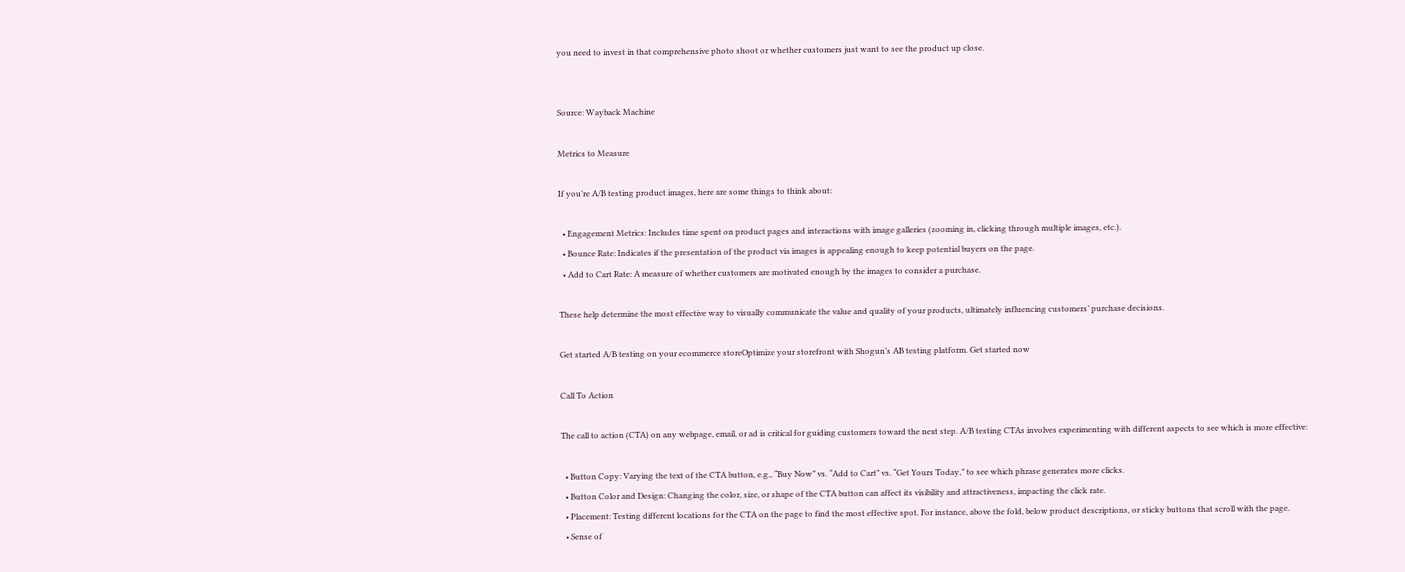you need to invest in that comprehensive photo shoot or whether customers just want to see the product up close.


Source: Wayback Machine

Metrics to Measure

If you’re A/B testing product images, here are some things to think about:

  • Engagement Metrics: Includes time spent on product pages and interactions with image galleries (zooming in, clicking through multiple images, etc.).
  • Bounce Rate: Indicates if the presentation of the product via images is appealing enough to keep potential buyers on the page.
  • Add to Cart Rate: A measure of whether customers are motivated enough by the images to consider a purchase.

These help determine the most effective way to visually communicate the value and quality of your products, ultimately influencing customers’ purchase decisions.

Get started A/B testing on your ecommerce storeOptimize your storefront with Shogun’s AB testing platform. Get started now

Call To Action

The call to action (CTA) on any webpage, email, or ad is critical for guiding customers toward the next step. A/B testing CTAs involves experimenting with different aspects to see which is more effective:

  • Button Copy: Varying the text of the CTA button, e.g., “Buy Now” vs. “Add to Cart” vs. “Get Yours Today,” to see which phrase generates more clicks.
  • Button Color and Design: Changing the color, size, or shape of the CTA button can affect its visibility and attractiveness, impacting the click rate.
  • Placement: Testing different locations for the CTA on the page to find the most effective spot. For instance, above the fold, below product descriptions, or sticky buttons that scroll with the page.
  • Sense of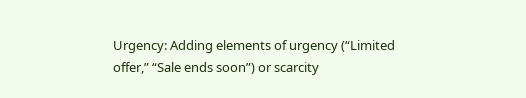Urgency: Adding elements of urgency (“Limited offer,” “Sale ends soon”) or scarcity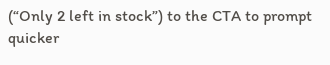(“Only 2 left in stock”) to the CTA to prompt quicker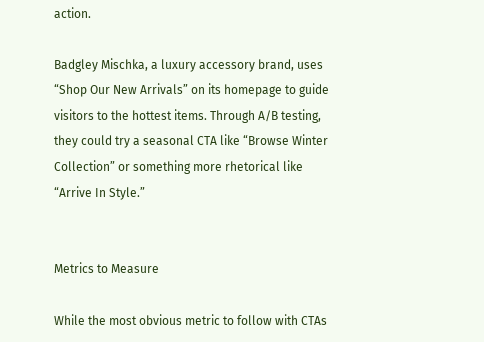action.

Badgley Mischka, a luxury accessory brand, uses “Shop Our New Arrivals” on its homepage to guide visitors to the hottest items. Through A/B testing, they could try a seasonal CTA like “Browse Winter Collection” or something more rhetorical like “Arrive In Style.”


Metrics to Measure

While the most obvious metric to follow with CTAs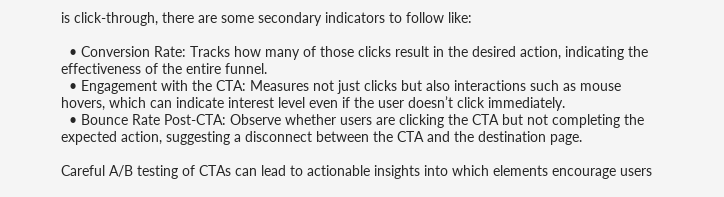is click-through, there are some secondary indicators to follow like:

  • Conversion Rate: Tracks how many of those clicks result in the desired action, indicating the effectiveness of the entire funnel.
  • Engagement with the CTA: Measures not just clicks but also interactions such as mouse hovers, which can indicate interest level even if the user doesn’t click immediately.
  • Bounce Rate Post-CTA: Observe whether users are clicking the CTA but not completing the expected action, suggesting a disconnect between the CTA and the destination page.

Careful A/B testing of CTAs can lead to actionable insights into which elements encourage users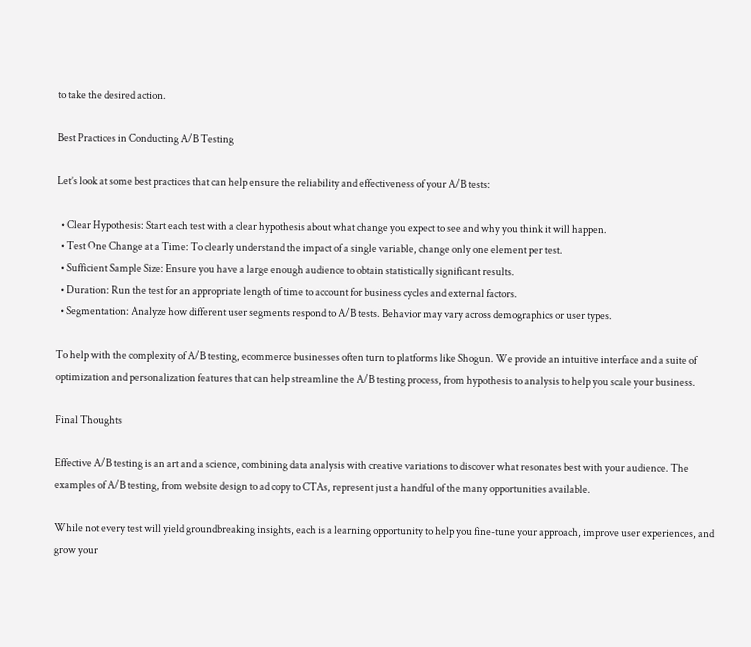to take the desired action.

Best Practices in Conducting A/B Testing

Let’s look at some best practices that can help ensure the reliability and effectiveness of your A/B tests:

  • Clear Hypothesis: Start each test with a clear hypothesis about what change you expect to see and why you think it will happen.
  • Test One Change at a Time: To clearly understand the impact of a single variable, change only one element per test.
  • Sufficient Sample Size: Ensure you have a large enough audience to obtain statistically significant results.
  • Duration: Run the test for an appropriate length of time to account for business cycles and external factors.
  • Segmentation: Analyze how different user segments respond to A/B tests. Behavior may vary across demographics or user types.

To help with the complexity of A/B testing, ecommerce businesses often turn to platforms like Shogun. We provide an intuitive interface and a suite of optimization and personalization features that can help streamline the A/B testing process, from hypothesis to analysis to help you scale your business.

Final Thoughts

Effective A/B testing is an art and a science, combining data analysis with creative variations to discover what resonates best with your audience. The examples of A/B testing, from website design to ad copy to CTAs, represent just a handful of the many opportunities available.

While not every test will yield groundbreaking insights, each is a learning opportunity to help you fine-tune your approach, improve user experiences, and grow your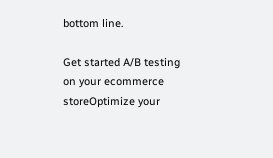bottom line.

Get started A/B testing on your ecommerce storeOptimize your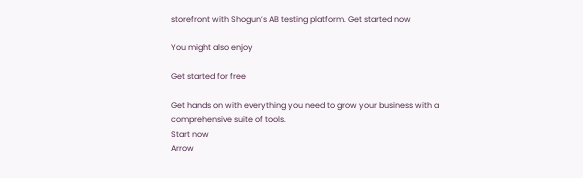storefront with Shogun’s AB testing platform. Get started now

You might also enjoy

Get started for free

Get hands on with everything you need to grow your business with a comprehensive suite of tools.
Start now
Arrow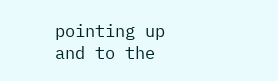pointing up and to the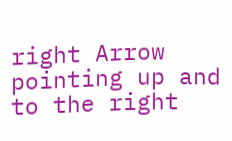right Arrow pointing up and to the right